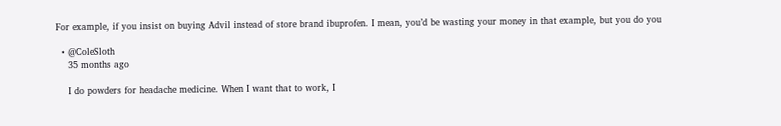For example, if you insist on buying Advil instead of store brand ibuprofen. I mean, you’d be wasting your money in that example, but you do you

  • @ColeSloth
    35 months ago

    I do powders for headache medicine. When I want that to work, I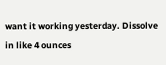want it working yesterday. Dissolve in like 4 ounces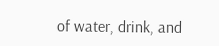of water, drink, and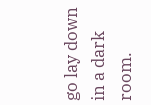go lay down in a dark room.